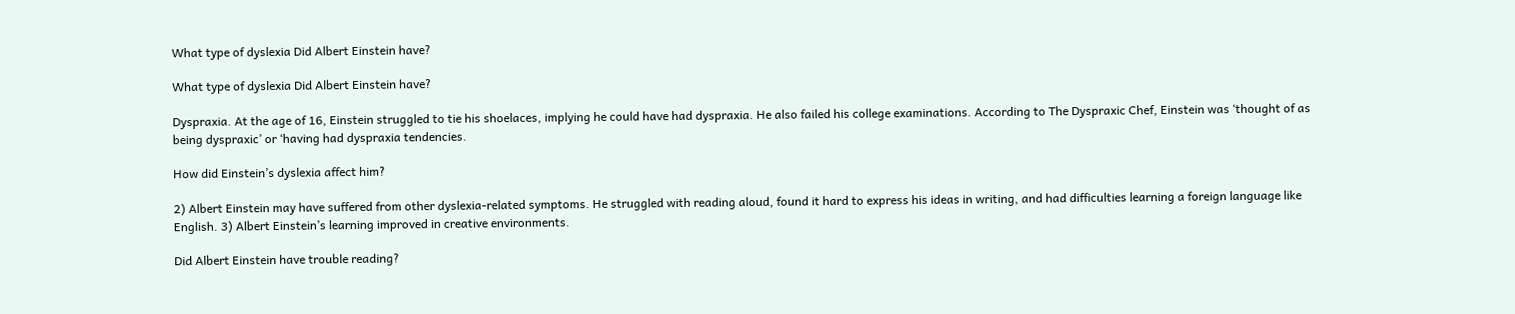What type of dyslexia Did Albert Einstein have?

What type of dyslexia Did Albert Einstein have?

Dyspraxia. At the age of 16, Einstein struggled to tie his shoelaces, implying he could have had dyspraxia. He also failed his college examinations. According to The Dyspraxic Chef, Einstein was ‘thought of as being dyspraxic’ or ‘having had dyspraxia tendencies.

How did Einstein’s dyslexia affect him?

2) Albert Einstein may have suffered from other dyslexia-related symptoms. He struggled with reading aloud, found it hard to express his ideas in writing, and had difficulties learning a foreign language like English. 3) Albert Einstein’s learning improved in creative environments.

Did Albert Einstein have trouble reading?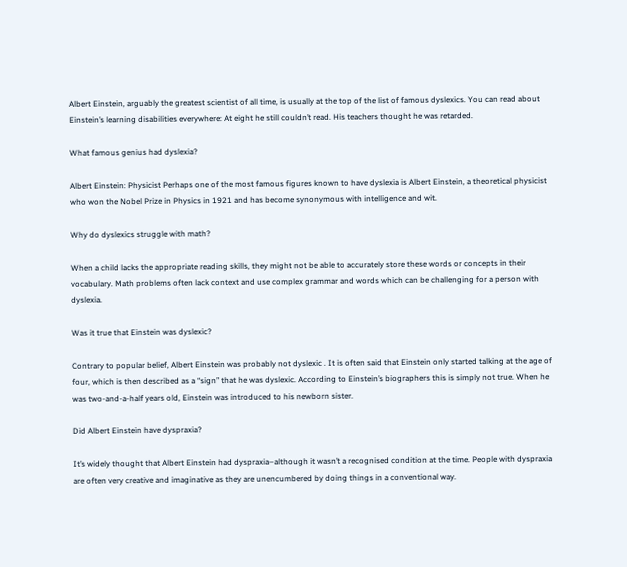Albert Einstein, arguably the greatest scientist of all time, is usually at the top of the list of famous dyslexics. You can read about Einstein’s learning disabilities everywhere: At eight he still couldn’t read. His teachers thought he was retarded.

What famous genius had dyslexia?

Albert Einstein: Physicist Perhaps one of the most famous figures known to have dyslexia is Albert Einstein, a theoretical physicist who won the Nobel Prize in Physics in 1921 and has become synonymous with intelligence and wit.

Why do dyslexics struggle with math?

When a child lacks the appropriate reading skills, they might not be able to accurately store these words or concepts in their vocabulary. Math problems often lack context and use complex grammar and words which can be challenging for a person with dyslexia.

Was it true that Einstein was dyslexic?

Contrary to popular belief, Albert Einstein was probably not dyslexic . It is often said that Einstein only started talking at the age of four, which is then described as a “sign” that he was dyslexic. According to Einstein’s biographers this is simply not true. When he was two-and-a-half years old, Einstein was introduced to his newborn sister.

Did Albert Einstein have dyspraxia?

It’s widely thought that Albert Einstein had dyspraxia–although it wasn’t a recognised condition at the time. People with dyspraxia are often very creative and imaginative as they are unencumbered by doing things in a conventional way.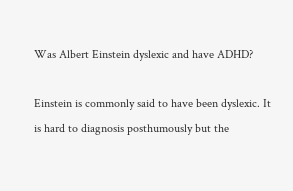Was Albert Einstein dyslexic and have ADHD?

Einstein is commonly said to have been dyslexic. It is hard to diagnosis posthumously but the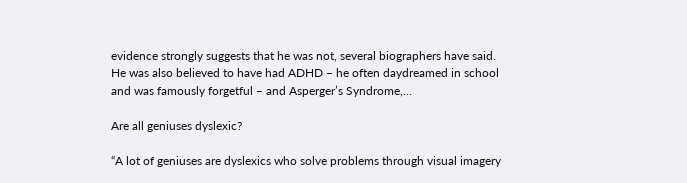evidence strongly suggests that he was not, several biographers have said. He was also believed to have had ADHD – he often daydreamed in school and was famously forgetful – and Asperger’s Syndrome,…

Are all geniuses dyslexic?

“A lot of geniuses are dyslexics who solve problems through visual imagery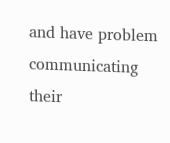and have problem communicating their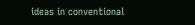ideas in conventional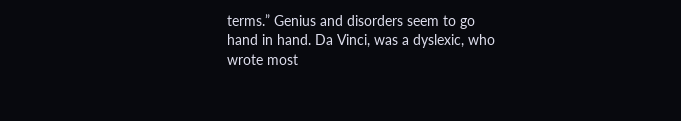terms.” Genius and disorders seem to go hand in hand. Da Vinci, was a dyslexic, who wrote most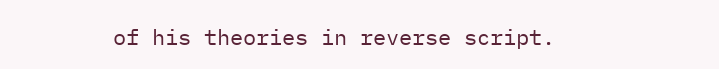of his theories in reverse script.